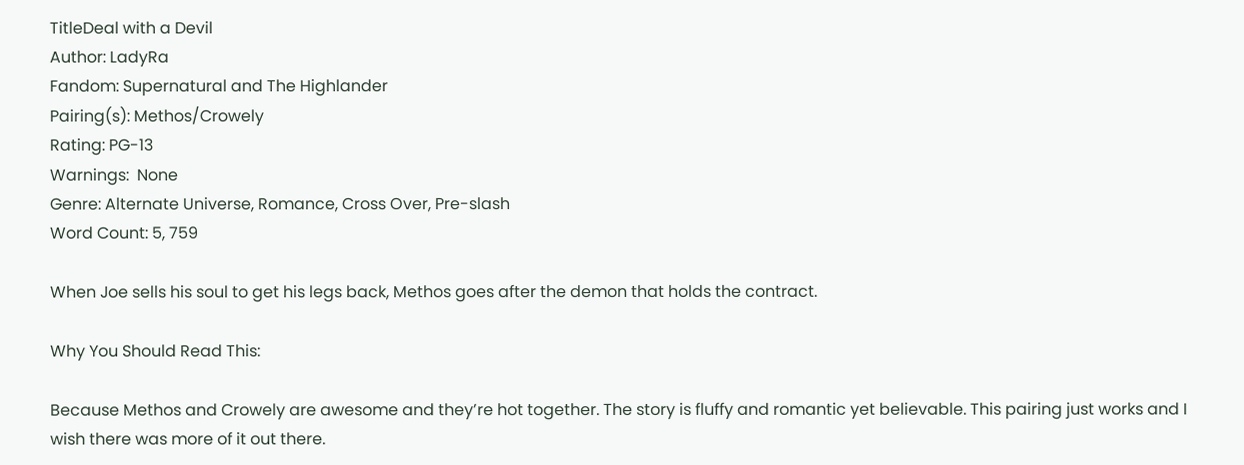TitleDeal with a Devil
Author: LadyRa
Fandom: Supernatural and The Highlander
Pairing(s): Methos/Crowely
Rating: PG-13
Warnings:  None
Genre: Alternate Universe, Romance, Cross Over, Pre-slash
Word Count: 5, 759

When Joe sells his soul to get his legs back, Methos goes after the demon that holds the contract.

Why You Should Read This:

Because Methos and Crowely are awesome and they’re hot together. The story is fluffy and romantic yet believable. This pairing just works and I wish there was more of it out there.